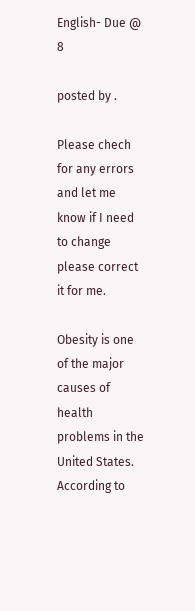English- Due @ 8

posted by .

Please chech for any errors and let me know if I need to change please correct it for me.

Obesity is one of the major causes of health problems in the United States. According to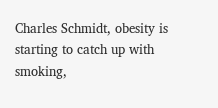Charles Schmidt, obesity is starting to catch up with smoking,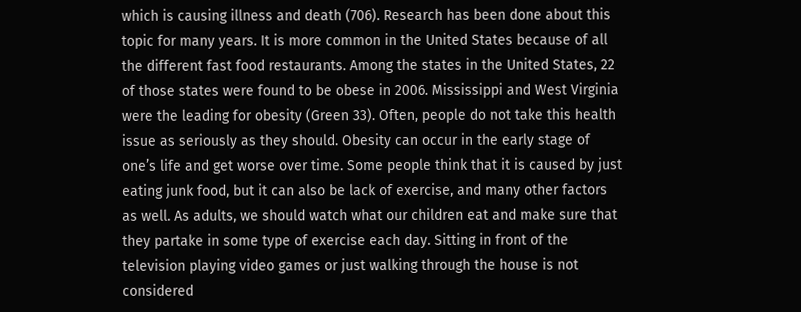which is causing illness and death (706). Research has been done about this topic for many years. It is more common in the United States because of all the different fast food restaurants. Among the states in the United States, 22 of those states were found to be obese in 2006. Mississippi and West Virginia were the leading for obesity (Green 33). Often, people do not take this health issue as seriously as they should. Obesity can occur in the early stage of one’s life and get worse over time. Some people think that it is caused by just eating junk food, but it can also be lack of exercise, and many other factors as well. As adults, we should watch what our children eat and make sure that they partake in some type of exercise each day. Sitting in front of the television playing video games or just walking through the house is not considered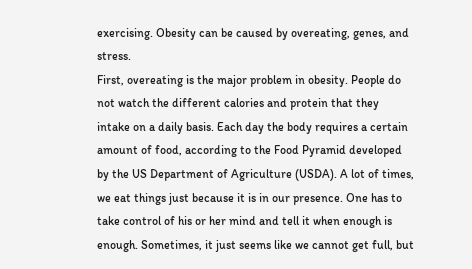exercising. Obesity can be caused by overeating, genes, and stress.
First, overeating is the major problem in obesity. People do not watch the different calories and protein that they intake on a daily basis. Each day the body requires a certain amount of food, according to the Food Pyramid developed by the US Department of Agriculture (USDA). A lot of times, we eat things just because it is in our presence. One has to take control of his or her mind and tell it when enough is enough. Sometimes, it just seems like we cannot get full, but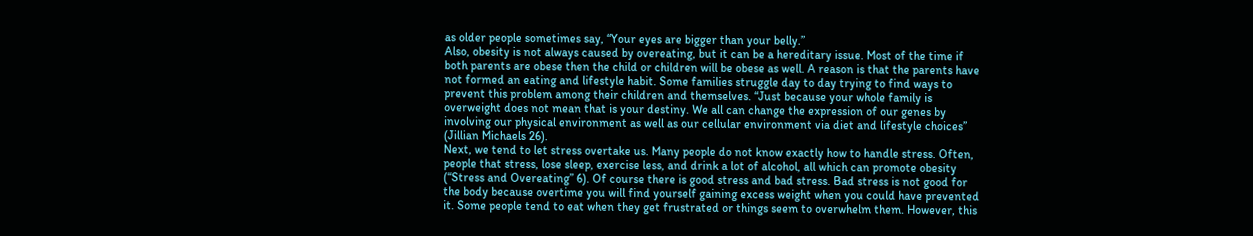as older people sometimes say, “Your eyes are bigger than your belly.”
Also, obesity is not always caused by overeating, but it can be a hereditary issue. Most of the time if both parents are obese then the child or children will be obese as well. A reason is that the parents have not formed an eating and lifestyle habit. Some families struggle day to day trying to find ways to prevent this problem among their children and themselves. “Just because your whole family is overweight does not mean that is your destiny. We all can change the expression of our genes by involving our physical environment as well as our cellular environment via diet and lifestyle choices’’ (Jillian Michaels 26).
Next, we tend to let stress overtake us. Many people do not know exactly how to handle stress. Often, people that stress, lose sleep, exercise less, and drink a lot of alcohol, all which can promote obesity (“Stress and Overeating” 6). Of course there is good stress and bad stress. Bad stress is not good for the body because overtime you will find yourself gaining excess weight when you could have prevented it. Some people tend to eat when they get frustrated or things seem to overwhelm them. However, this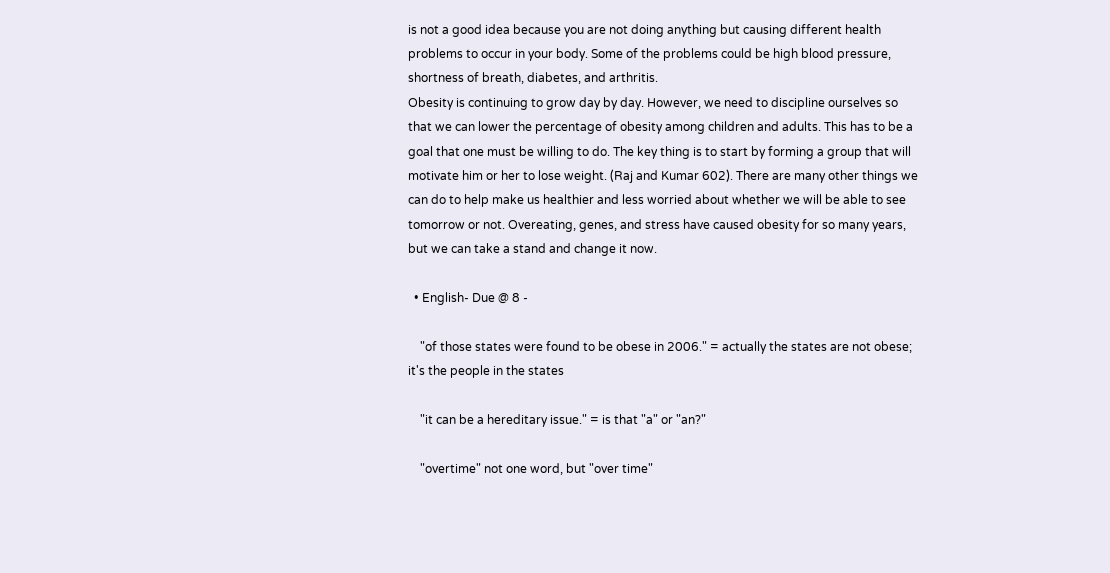is not a good idea because you are not doing anything but causing different health problems to occur in your body. Some of the problems could be high blood pressure, shortness of breath, diabetes, and arthritis.
Obesity is continuing to grow day by day. However, we need to discipline ourselves so that we can lower the percentage of obesity among children and adults. This has to be a goal that one must be willing to do. The key thing is to start by forming a group that will motivate him or her to lose weight. (Raj and Kumar 602). There are many other things we can do to help make us healthier and less worried about whether we will be able to see tomorrow or not. Overeating, genes, and stress have caused obesity for so many years, but we can take a stand and change it now.

  • English- Due @ 8 -

    "of those states were found to be obese in 2006." = actually the states are not obese; it's the people in the states

    "it can be a hereditary issue." = is that "a" or "an?"

    "overtime" not one word, but "over time"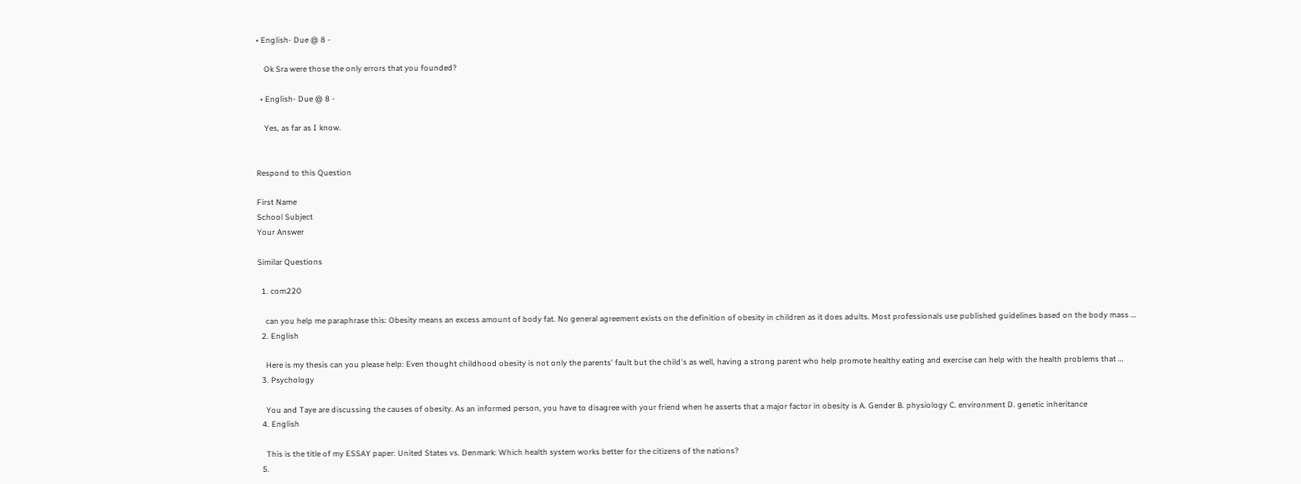• English- Due @ 8 -

    Ok Sra were those the only errors that you founded?

  • English- Due @ 8 -

    Yes, as far as I know.


Respond to this Question

First Name
School Subject
Your Answer

Similar Questions

  1. com220

    can you help me paraphrase this: Obesity means an excess amount of body fat. No general agreement exists on the definition of obesity in children as it does adults. Most professionals use published guidelines based on the body mass …
  2. English

    Here is my thesis can you please help: Even thought childhood obesity is not only the parents' fault but the child's as well, having a strong parent who help promote healthy eating and exercise can help with the health problems that …
  3. Psychology

    You and Taye are discussing the causes of obesity. As an informed person, you have to disagree with your friend when he asserts that a major factor in obesity is A. Gender B. physiology C. environment D. genetic inheritance
  4. English

    This is the title of my ESSAY paper: United States vs. Denmark: Which health system works better for the citizens of the nations?
  5.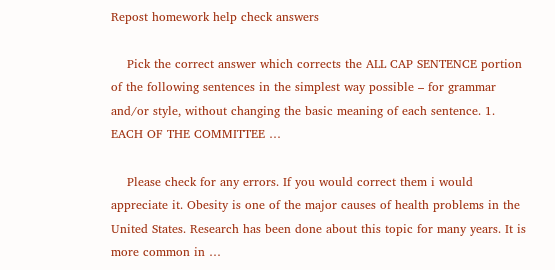Repost homework help check answers

    Pick the correct answer which corrects the ALL CAP SENTENCE portion of the following sentences in the simplest way possible – for grammar and/or style, without changing the basic meaning of each sentence. 1. EACH OF THE COMMITTEE …

    Please check for any errors. If you would correct them i would appreciate it. Obesity is one of the major causes of health problems in the United States. Research has been done about this topic for many years. It is more common in …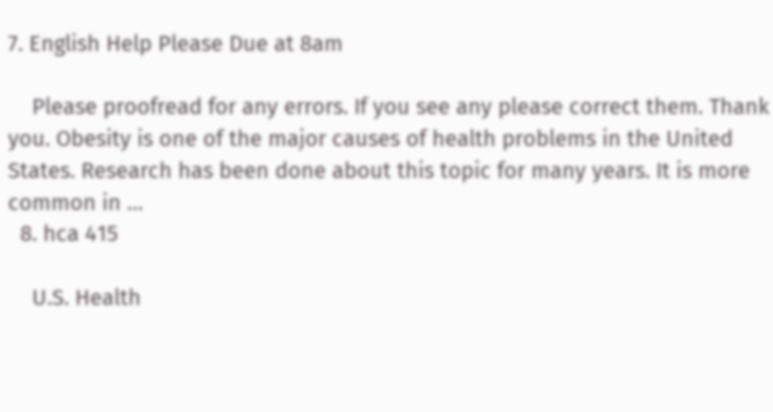7. English Help Please Due at 8am

    Please proofread for any errors. If you see any please correct them. Thank you. Obesity is one of the major causes of health problems in the United States. Research has been done about this topic for many years. It is more common in …
  8. hca 415

    U.S. Health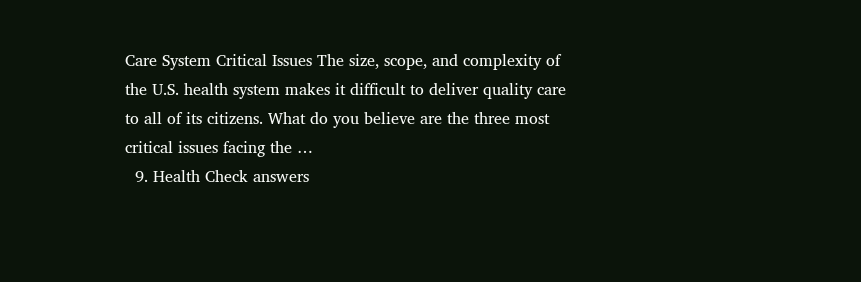Care System Critical Issues The size, scope, and complexity of the U.S. health system makes it difficult to deliver quality care to all of its citizens. What do you believe are the three most critical issues facing the …
  9. Health Check answers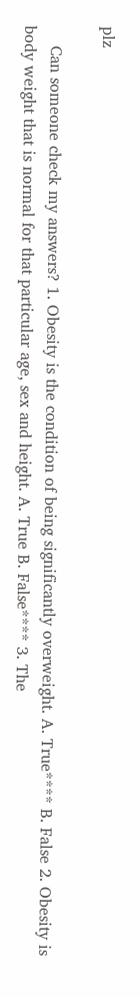plz

    Can someone check my answers? 1. Obesity is the condition of being significantly overweight. A. True**** B. False 2. Obesity is body weight that is normal for that particular age, sex and height. A. True B. False**** 3. The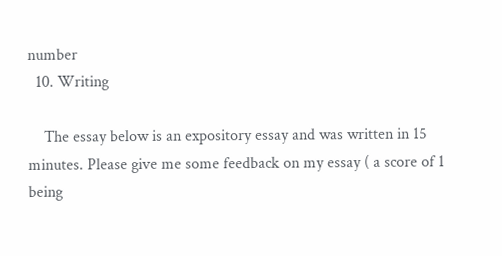number
  10. Writing

    The essay below is an expository essay and was written in 15 minutes. Please give me some feedback on my essay ( a score of 1 being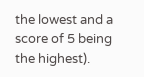the lowest and a score of 5 being the highest).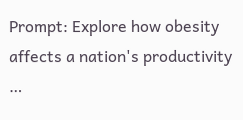Prompt: Explore how obesity affects a nation's productivity …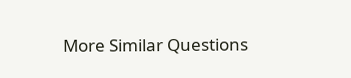More Similar Questions